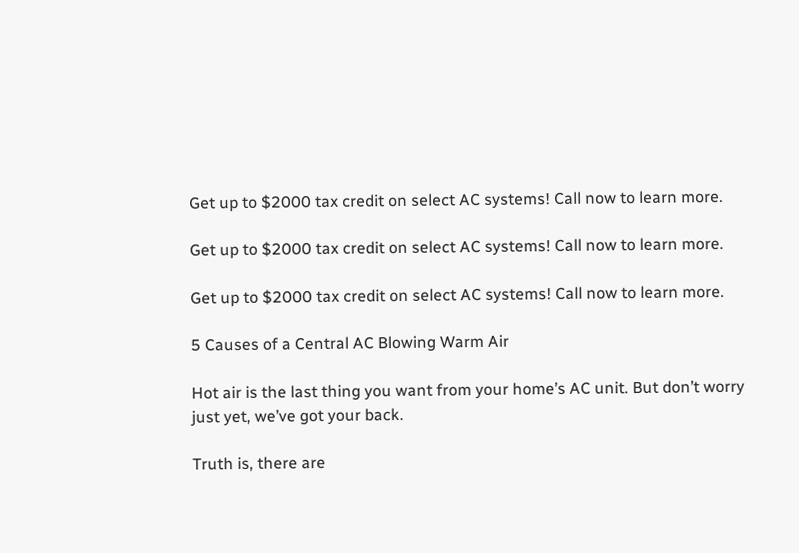Get up to $2000 tax credit on select AC systems! Call now to learn more.

Get up to $2000 tax credit on select AC systems! Call now to learn more.

Get up to $2000 tax credit on select AC systems! Call now to learn more.

5 Causes of a Central AC Blowing Warm Air

Hot air is the last thing you want from your home’s AC unit. But don’t worry just yet, we’ve got your back.

Truth is, there are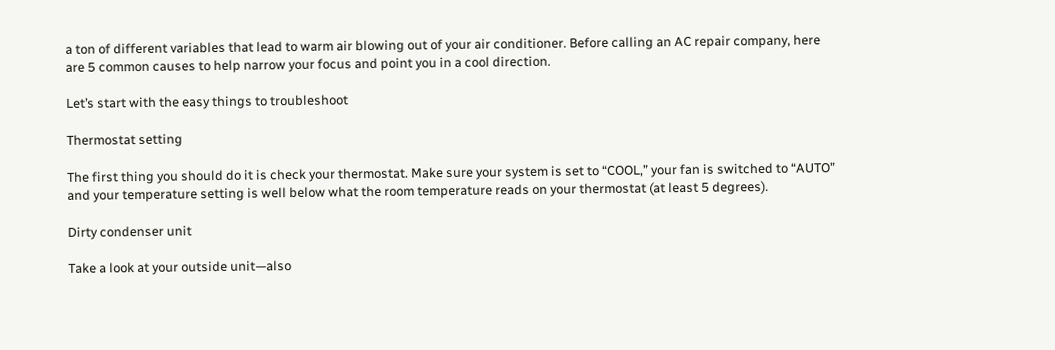a ton of different variables that lead to warm air blowing out of your air conditioner. Before calling an AC repair company, here are 5 common causes to help narrow your focus and point you in a cool direction.

Let’s start with the easy things to troubleshoot

Thermostat setting

The first thing you should do it is check your thermostat. Make sure your system is set to “COOL,” your fan is switched to “AUTO” and your temperature setting is well below what the room temperature reads on your thermostat (at least 5 degrees).

Dirty condenser unit

Take a look at your outside unit—also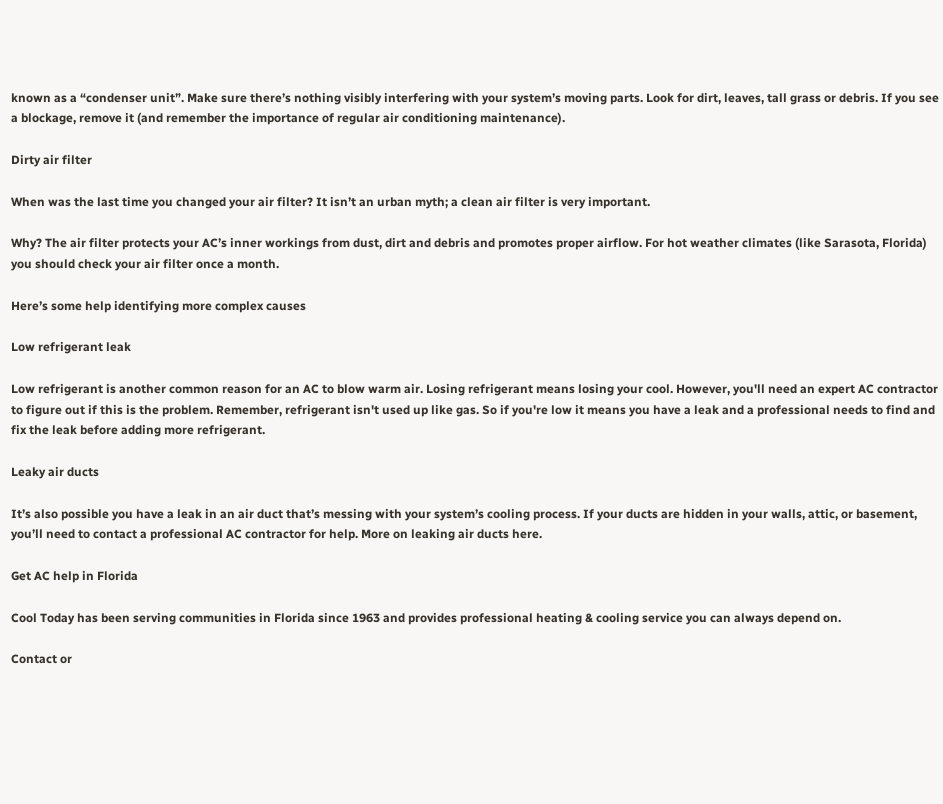known as a “condenser unit”. Make sure there’s nothing visibly interfering with your system’s moving parts. Look for dirt, leaves, tall grass or debris. If you see a blockage, remove it (and remember the importance of regular air conditioning maintenance).

Dirty air filter

When was the last time you changed your air filter? It isn’t an urban myth; a clean air filter is very important.

Why? The air filter protects your AC’s inner workings from dust, dirt and debris and promotes proper airflow. For hot weather climates (like Sarasota, Florida) you should check your air filter once a month.

Here’s some help identifying more complex causes

Low refrigerant leak

Low refrigerant is another common reason for an AC to blow warm air. Losing refrigerant means losing your cool. However, you'll need an expert AC contractor to figure out if this is the problem. Remember, refrigerant isn't used up like gas. So if you're low it means you have a leak and a professional needs to find and fix the leak before adding more refrigerant.

Leaky air ducts

It’s also possible you have a leak in an air duct that’s messing with your system’s cooling process. If your ducts are hidden in your walls, attic, or basement, you’ll need to contact a professional AC contractor for help. More on leaking air ducts here.

Get AC help in Florida

Cool Today has been serving communities in Florida since 1963 and provides professional heating & cooling service you can always depend on.

Contact or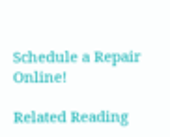Schedule a Repair Online!

Related Reading